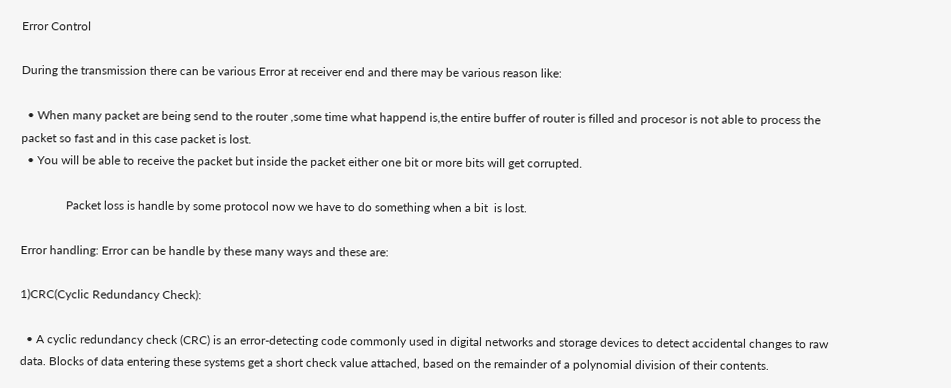Error Control

During the transmission there can be various Error at receiver end and there may be various reason like:

  • When many packet are being send to the router ,some time what happend is,the entire buffer of router is filled and procesor is not able to process the packet so fast and in this case packet is lost.
  • You will be able to receive the packet but inside the packet either one bit or more bits will get corrupted.

               Packet loss is handle by some protocol now we have to do something when a bit  is lost.

Error handling: Error can be handle by these many ways and these are:

1)CRC(Cyclic Redundancy Check):

  • A cyclic redundancy check (CRC) is an error-detecting code commonly used in digital networks and storage devices to detect accidental changes to raw data. Blocks of data entering these systems get a short check value attached, based on the remainder of a polynomial division of their contents.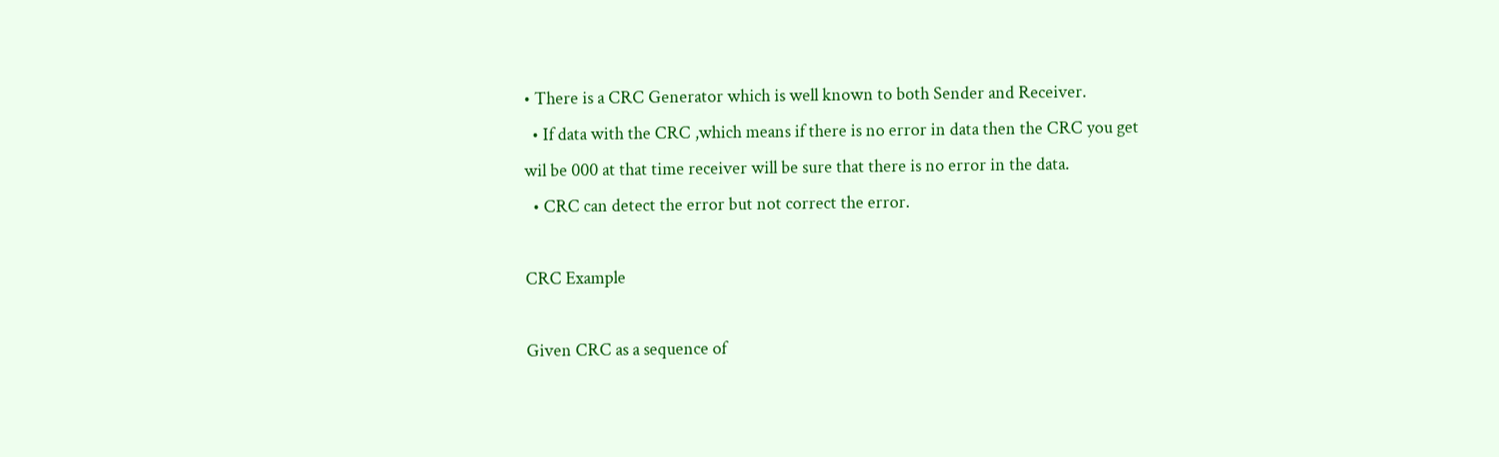• There is a CRC Generator which is well known to both Sender and Receiver.
  • If data with the CRC ,which means if there is no error in data then the CRC you get wil be 000 at that time receiver will be sure that there is no error in the data.
  • CRC can detect the error but not correct the error.

CRC Example

Given CRC as a sequence of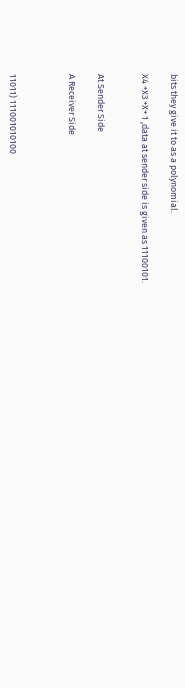bits they give it to as a polynomial.

X4 +X3 +X+ 1 ,data at sender side is given as 11100101.


At Sender Side

A Receiver Side



11011) 111001010100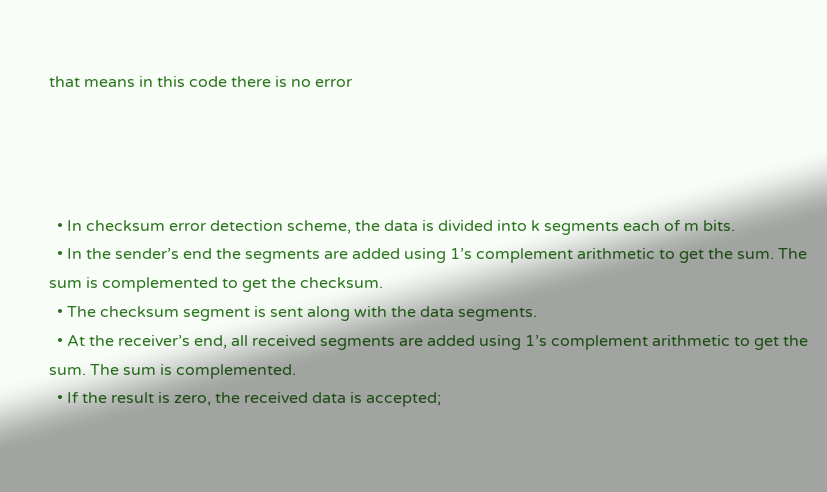that means in this code there is no error




  • In checksum error detection scheme, the data is divided into k segments each of m bits.
  • In the sender’s end the segments are added using 1’s complement arithmetic to get the sum. The sum is complemented to get the checksum.
  • The checksum segment is sent along with the data segments.
  • At the receiver’s end, all received segments are added using 1’s complement arithmetic to get the sum. The sum is complemented.
  • If the result is zero, the received data is accepted;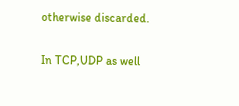otherwise discarded.

In TCP,UDP as well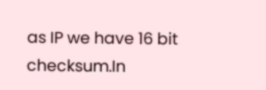as IP we have 16 bit checksum.In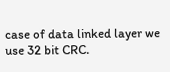case of data linked layer we use 32 bit CRC.